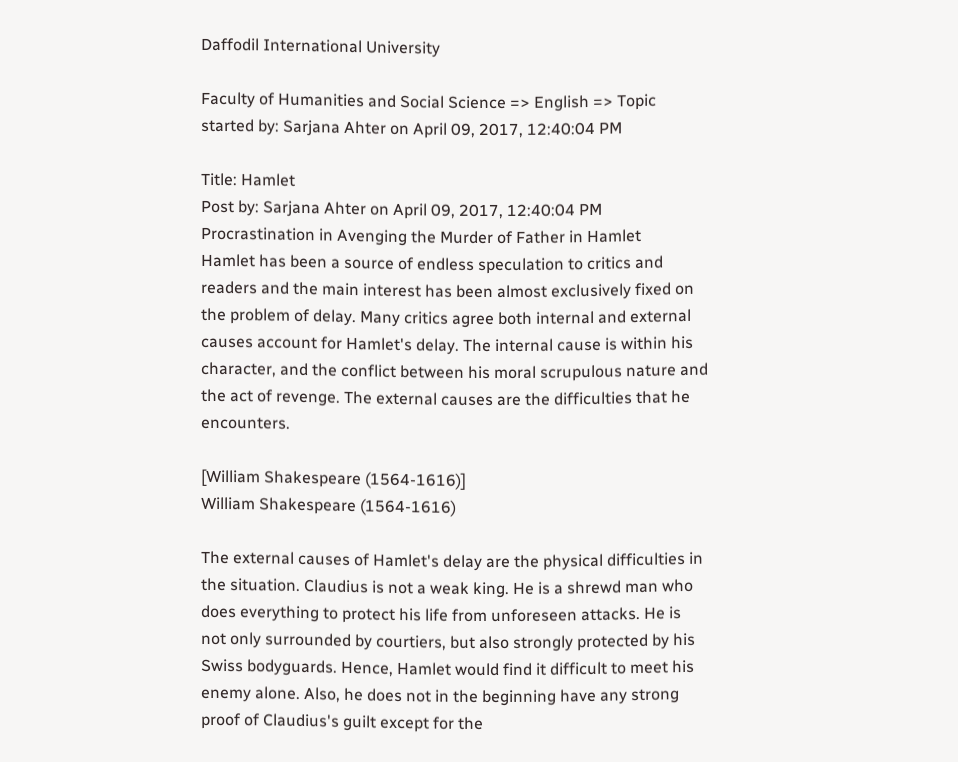Daffodil International University

Faculty of Humanities and Social Science => English => Topic started by: Sarjana Ahter on April 09, 2017, 12:40:04 PM

Title: Hamlet
Post by: Sarjana Ahter on April 09, 2017, 12:40:04 PM
Procrastination in Avenging the Murder of Father in Hamlet
Hamlet has been a source of endless speculation to critics and readers and the main interest has been almost exclusively fixed on the problem of delay. Many critics agree both internal and external causes account for Hamlet's delay. The internal cause is within his character, and the conflict between his moral scrupulous nature and the act of revenge. The external causes are the difficulties that he encounters.

[William Shakespeare (1564-1616)]
William Shakespeare (1564-1616)

The external causes of Hamlet's delay are the physical difficulties in the situation. Claudius is not a weak king. He is a shrewd man who does everything to protect his life from unforeseen attacks. He is not only surrounded by courtiers, but also strongly protected by his Swiss bodyguards. Hence, Hamlet would find it difficult to meet his enemy alone. Also, he does not in the beginning have any strong proof of Claudius's guilt except for the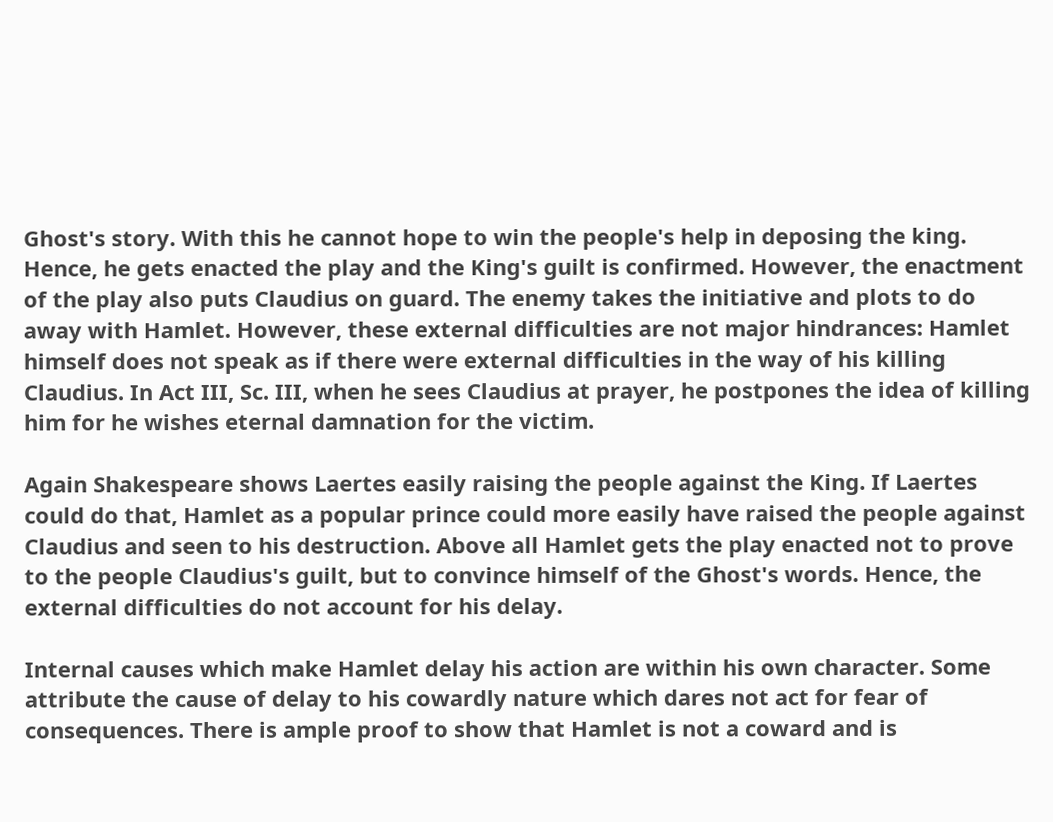Ghost's story. With this he cannot hope to win the people's help in deposing the king. Hence, he gets enacted the play and the King's guilt is confirmed. However, the enactment of the play also puts Claudius on guard. The enemy takes the initiative and plots to do away with Hamlet. However, these external difficulties are not major hindrances: Hamlet himself does not speak as if there were external difficulties in the way of his killing Claudius. In Act III, Sc. III, when he sees Claudius at prayer, he postpones the idea of killing him for he wishes eternal damnation for the victim.

Again Shakespeare shows Laertes easily raising the people against the King. If Laertes could do that, Hamlet as a popular prince could more easily have raised the people against Claudius and seen to his destruction. Above all Hamlet gets the play enacted not to prove to the people Claudius's guilt, but to convince himself of the Ghost's words. Hence, the external difficulties do not account for his delay.

Internal causes which make Hamlet delay his action are within his own character. Some attribute the cause of delay to his cowardly nature which dares not act for fear of consequences. There is ample proof to show that Hamlet is not a coward and is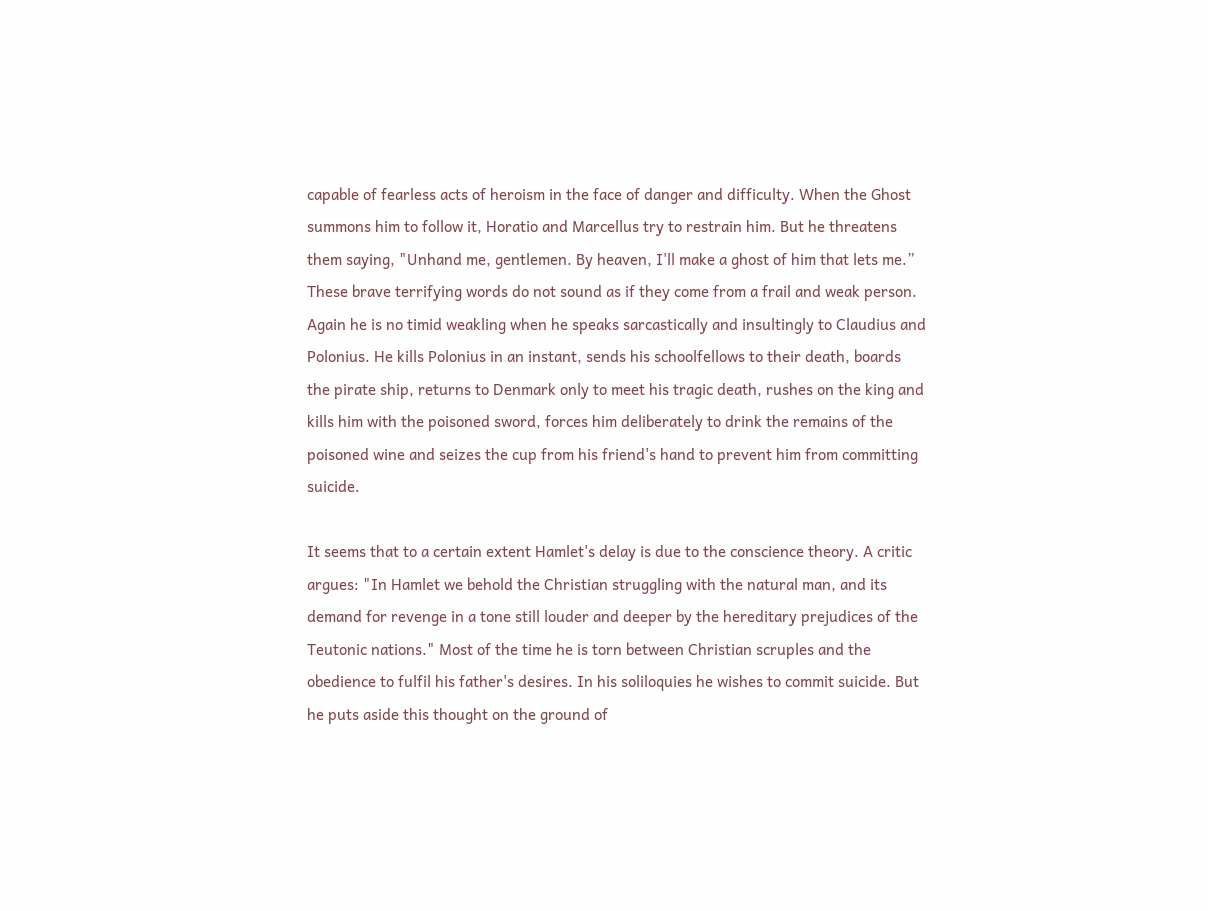capable of fearless acts of heroism in the face of danger and difficulty. When the Ghost summons him to follow it, Horatio and Marcellus try to restrain him. But he threatens them saying, "Unhand me, gentlemen. By heaven, I'll make a ghost of him that lets me.” These brave terrifying words do not sound as if they come from a frail and weak person. Again he is no timid weakling when he speaks sarcastically and insultingly to Claudius and Polonius. He kills Polonius in an instant, sends his schoolfellows to their death, boards the pirate ship, returns to Denmark only to meet his tragic death, rushes on the king and kills him with the poisoned sword, forces him deliberately to drink the remains of the poisoned wine and seizes the cup from his friend's hand to prevent him from committing suicide.

It seems that to a certain extent Hamlet's delay is due to the conscience theory. A critic argues: "In Hamlet we behold the Christian struggling with the natural man, and its demand for revenge in a tone still louder and deeper by the hereditary prejudices of the Teutonic nations." Most of the time he is torn between Christian scruples and the obedience to fulfil his father's desires. In his soliloquies he wishes to commit suicide. But he puts aside this thought on the ground of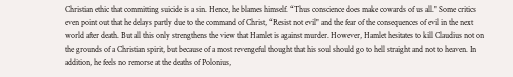Christian ethic that committing suicide is a sin. Hence, he blames himself. “Thus conscience does make cowards of us all." Some critics even point out that he delays partly due to the command of Christ, “Resist not evil" and the fear of the consequences of evil in the next world after death. But all this only strengthens the view that Hamlet is against murder. However, Hamlet hesitates to kill Claudius not on the grounds of a Christian spirit, but because of a most revengeful thought that his soul should go to hell straight and not to heaven. In addition, he feels no remorse at the deaths of Polonius,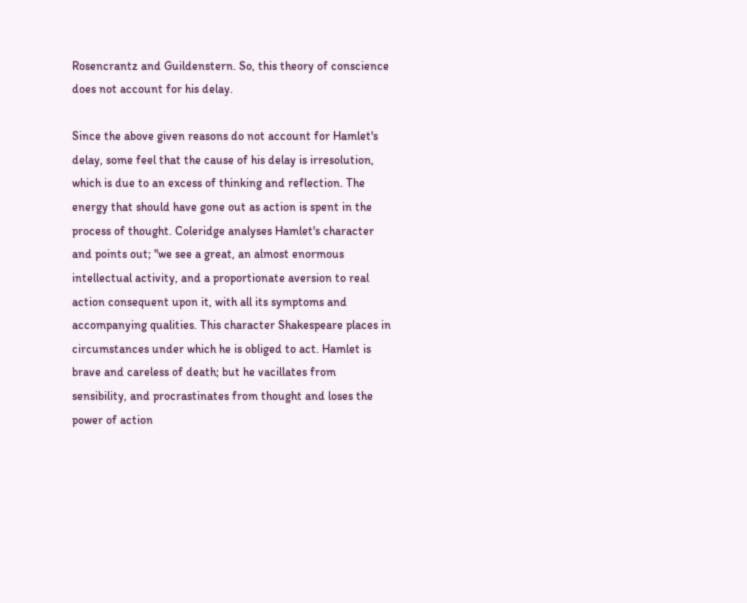Rosencrantz and Guildenstern. So, this theory of conscience does not account for his delay.

Since the above given reasons do not account for Hamlet's delay, some feel that the cause of his delay is irresolution, which is due to an excess of thinking and reflection. The energy that should have gone out as action is spent in the process of thought. Coleridge analyses Hamlet's character and points out; "we see a great, an almost enormous intellectual activity, and a proportionate aversion to real action consequent upon it, with all its symptoms and accompanying qualities. This character Shakespeare places in circumstances under which he is obliged to act. Hamlet is brave and careless of death; but he vacillates from sensibility, and procrastinates from thought and loses the power of action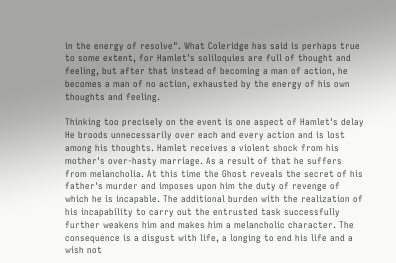in the energy of resolve". What Coleridge has said is perhaps true to some extent, for Hamlet's soliloquies are full of thought and feeling, but after that instead of becoming a man of action, he becomes a man of no action, exhausted by the energy of his own thoughts and feeling.

Thinking too precisely on the event is one aspect of Hamlet's delay He broods unnecessarily over each and every action and is lost among his thoughts. Hamlet receives a violent shock from his mother's over-hasty marriage. As a result of that he suffers from melancholia. At this time the Ghost reveals the secret of his father's murder and imposes upon him the duty of revenge of which he is incapable. The additional burden with the realization of his incapability to carry out the entrusted task successfully further weakens him and makes him a melancholic character. The consequence is a disgust with life, a longing to end his life and a wish not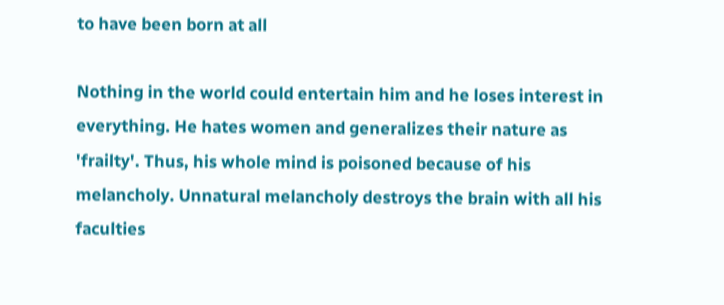to have been born at all

Nothing in the world could entertain him and he loses interest in everything. He hates women and generalizes their nature as 'frailty'. Thus, his whole mind is poisoned because of his melancholy. Unnatural melancholy destroys the brain with all his faculties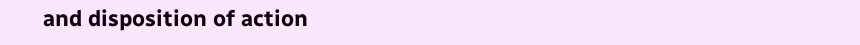and disposition of action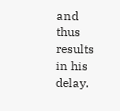and thus results in his delay.